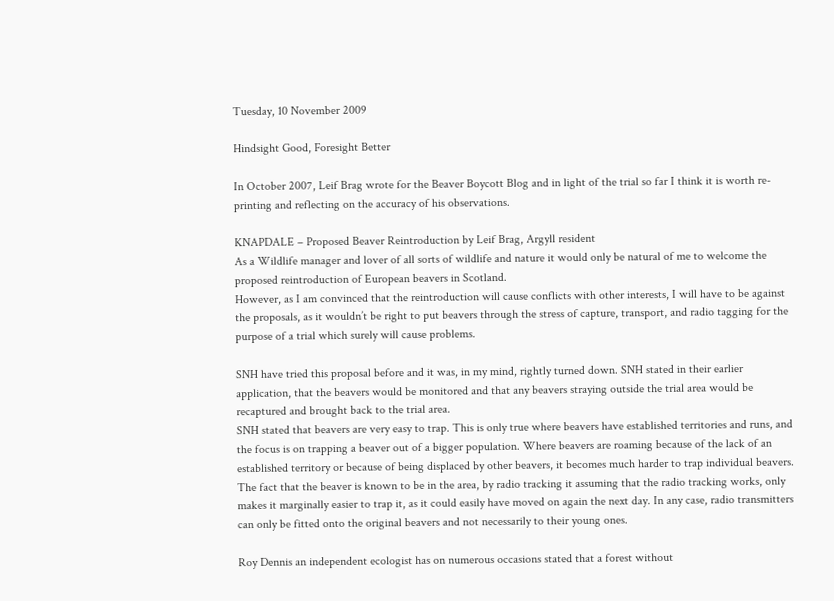Tuesday, 10 November 2009

Hindsight Good, Foresight Better

In October 2007, Leif Brag wrote for the Beaver Boycott Blog and in light of the trial so far I think it is worth re-printing and reflecting on the accuracy of his observations.

KNAPDALE – Proposed Beaver Reintroduction by Leif Brag, Argyll resident
As a Wildlife manager and lover of all sorts of wildlife and nature it would only be natural of me to welcome the proposed reintroduction of European beavers in Scotland.
However, as I am convinced that the reintroduction will cause conflicts with other interests, I will have to be against the proposals, as it wouldn’t be right to put beavers through the stress of capture, transport, and radio tagging for the purpose of a trial which surely will cause problems.

SNH have tried this proposal before and it was, in my mind, rightly turned down. SNH stated in their earlier application, that the beavers would be monitored and that any beavers straying outside the trial area would be recaptured and brought back to the trial area.
SNH stated that beavers are very easy to trap. This is only true where beavers have established territories and runs, and the focus is on trapping a beaver out of a bigger population. Where beavers are roaming because of the lack of an established territory or because of being displaced by other beavers, it becomes much harder to trap individual beavers.
The fact that the beaver is known to be in the area, by radio tracking it assuming that the radio tracking works, only makes it marginally easier to trap it, as it could easily have moved on again the next day. In any case, radio transmitters can only be fitted onto the original beavers and not necessarily to their young ones.

Roy Dennis an independent ecologist has on numerous occasions stated that a forest without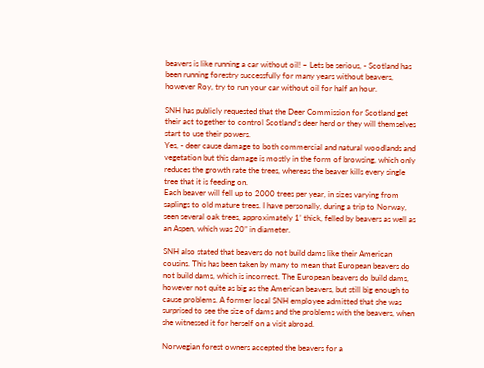beavers is like running a car without oil! – Lets be serious, - Scotland has been running forestry successfully for many years without beavers, however Roy, try to run your car without oil for half an hour.

SNH has publicly requested that the Deer Commission for Scotland get their act together to control Scotland’s deer herd or they will themselves start to use their powers.
Yes, - deer cause damage to both commercial and natural woodlands and vegetation but this damage is mostly in the form of browsing, which only reduces the growth rate the trees, whereas the beaver kills every single tree that it is feeding on.
Each beaver will fell up to 2000 trees per year, in sizes varying from saplings to old mature trees. I have personally, during a trip to Norway, seen several oak trees, approximately 1’ thick, felled by beavers as well as an Aspen, which was 20” in diameter.

SNH also stated that beavers do not build dams like their American cousins. This has been taken by many to mean that European beavers do not build dams, which is incorrect. The European beavers do build dams, however not quite as big as the American beavers, but still big enough to cause problems. A former local SNH employee admitted that she was surprised to see the size of dams and the problems with the beavers, when she witnessed it for herself on a visit abroad.

Norwegian forest owners accepted the beavers for a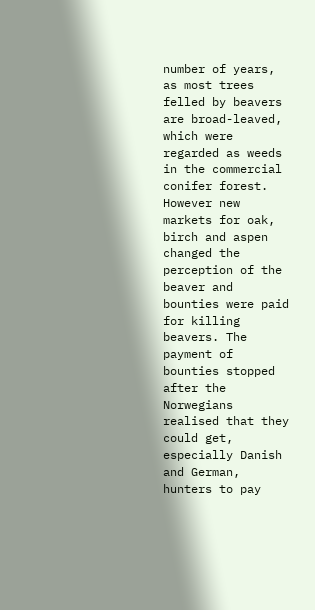number of years, as most trees felled by beavers are broad-leaved, which were regarded as weeds in the commercial conifer forest. However new markets for oak, birch and aspen changed the perception of the beaver and bounties were paid for killing beavers. The payment of bounties stopped after the Norwegians realised that they could get, especially Danish and German, hunters to pay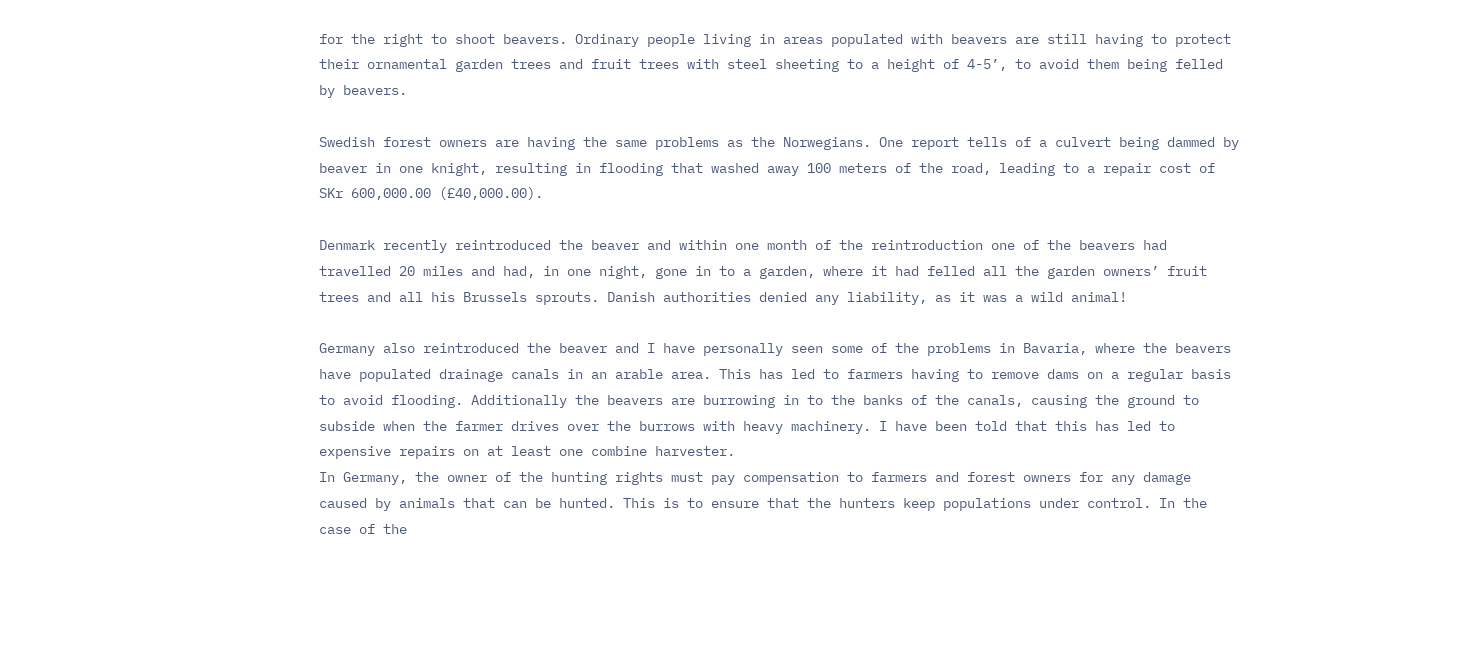for the right to shoot beavers. Ordinary people living in areas populated with beavers are still having to protect their ornamental garden trees and fruit trees with steel sheeting to a height of 4-5’, to avoid them being felled by beavers.

Swedish forest owners are having the same problems as the Norwegians. One report tells of a culvert being dammed by beaver in one knight, resulting in flooding that washed away 100 meters of the road, leading to a repair cost of SKr 600,000.00 (£40,000.00).

Denmark recently reintroduced the beaver and within one month of the reintroduction one of the beavers had travelled 20 miles and had, in one night, gone in to a garden, where it had felled all the garden owners’ fruit trees and all his Brussels sprouts. Danish authorities denied any liability, as it was a wild animal!

Germany also reintroduced the beaver and I have personally seen some of the problems in Bavaria, where the beavers have populated drainage canals in an arable area. This has led to farmers having to remove dams on a regular basis to avoid flooding. Additionally the beavers are burrowing in to the banks of the canals, causing the ground to subside when the farmer drives over the burrows with heavy machinery. I have been told that this has led to expensive repairs on at least one combine harvester.
In Germany, the owner of the hunting rights must pay compensation to farmers and forest owners for any damage caused by animals that can be hunted. This is to ensure that the hunters keep populations under control. In the case of the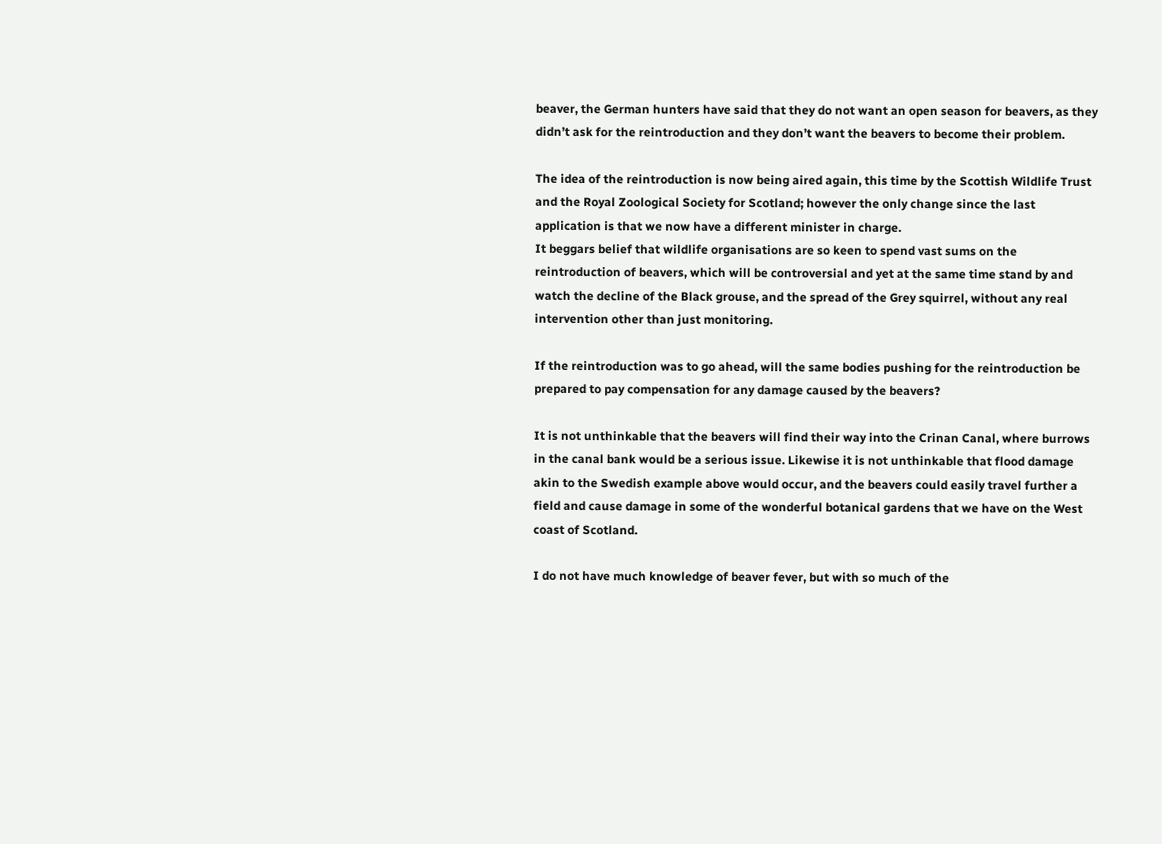beaver, the German hunters have said that they do not want an open season for beavers, as they didn’t ask for the reintroduction and they don’t want the beavers to become their problem.

The idea of the reintroduction is now being aired again, this time by the Scottish Wildlife Trust and the Royal Zoological Society for Scotland; however the only change since the last application is that we now have a different minister in charge.
It beggars belief that wildlife organisations are so keen to spend vast sums on the reintroduction of beavers, which will be controversial and yet at the same time stand by and watch the decline of the Black grouse, and the spread of the Grey squirrel, without any real intervention other than just monitoring.

If the reintroduction was to go ahead, will the same bodies pushing for the reintroduction be prepared to pay compensation for any damage caused by the beavers?

It is not unthinkable that the beavers will find their way into the Crinan Canal, where burrows in the canal bank would be a serious issue. Likewise it is not unthinkable that flood damage akin to the Swedish example above would occur, and the beavers could easily travel further a field and cause damage in some of the wonderful botanical gardens that we have on the West coast of Scotland.

I do not have much knowledge of beaver fever, but with so much of the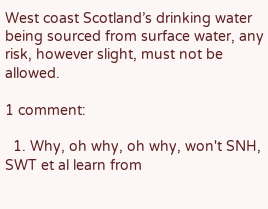West coast Scotland’s drinking water being sourced from surface water, any risk, however slight, must not be allowed.

1 comment:

  1. Why, oh why, oh why, won't SNH, SWT et al learn from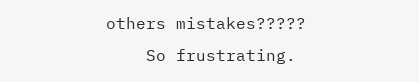others mistakes?????
    So frustrating.